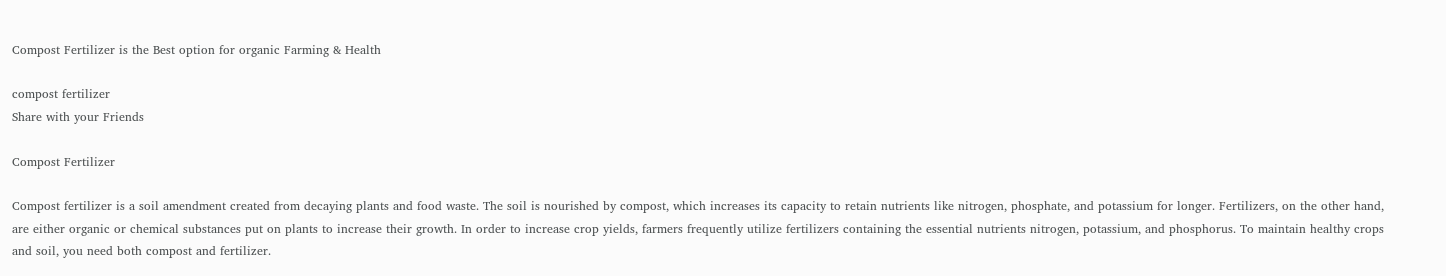Compost Fertilizer is the Best option for organic Farming & Health

compost fertilizer
Share with your Friends

Compost Fertilizer

Compost fertilizer is a soil amendment created from decaying plants and food waste. The soil is nourished by compost, which increases its capacity to retain nutrients like nitrogen, phosphate, and potassium for longer. Fertilizers, on the other hand, are either organic or chemical substances put on plants to increase their growth. In order to increase crop yields, farmers frequently utilize fertilizers containing the essential nutrients nitrogen, potassium, and phosphorus. To maintain healthy crops and soil, you need both compost and fertilizer.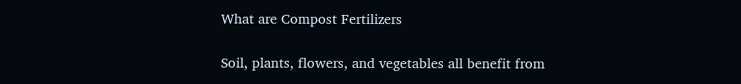What are Compost Fertilizers

Soil, plants, flowers, and vegetables all benefit from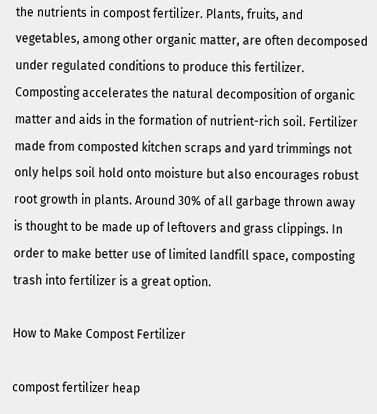the nutrients in compost fertilizer. Plants, fruits, and vegetables, among other organic matter, are often decomposed under regulated conditions to produce this fertilizer. Composting accelerates the natural decomposition of organic matter and aids in the formation of nutrient-rich soil. Fertilizer made from composted kitchen scraps and yard trimmings not only helps soil hold onto moisture but also encourages robust root growth in plants. Around 30% of all garbage thrown away is thought to be made up of leftovers and grass clippings. In order to make better use of limited landfill space, composting trash into fertilizer is a great option.

How to Make Compost Fertilizer

compost fertilizer heap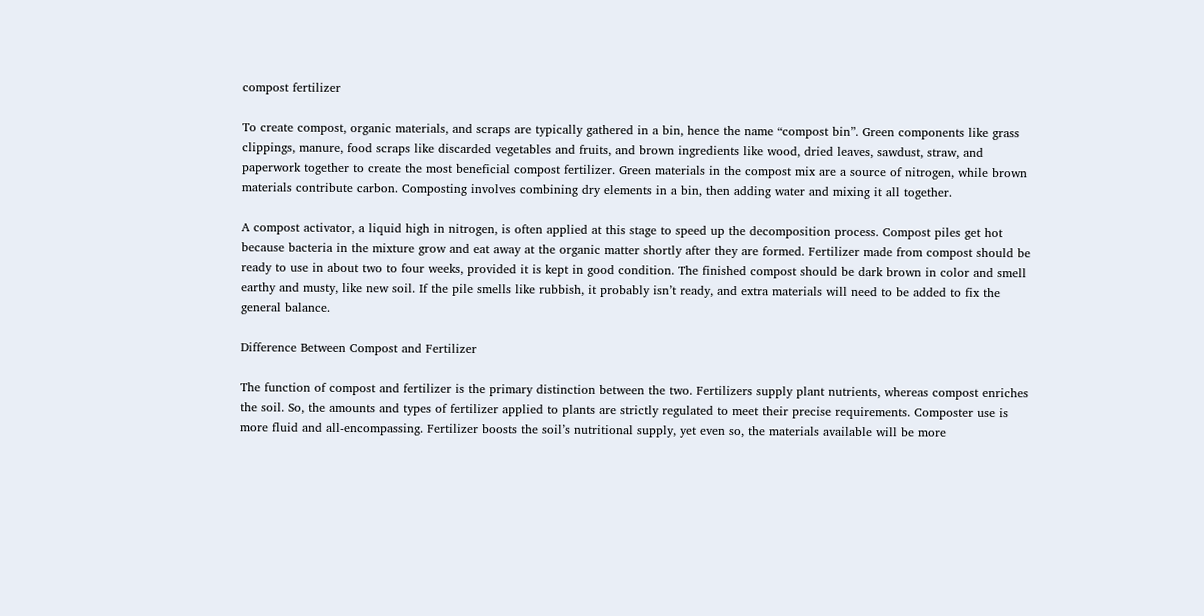compost fertilizer

To create compost, organic materials, and scraps are typically gathered in a bin, hence the name “compost bin”. Green components like grass clippings, manure, food scraps like discarded vegetables and fruits, and brown ingredients like wood, dried leaves, sawdust, straw, and paperwork together to create the most beneficial compost fertilizer. Green materials in the compost mix are a source of nitrogen, while brown materials contribute carbon. Composting involves combining dry elements in a bin, then adding water and mixing it all together.

A compost activator, a liquid high in nitrogen, is often applied at this stage to speed up the decomposition process. Compost piles get hot because bacteria in the mixture grow and eat away at the organic matter shortly after they are formed. Fertilizer made from compost should be ready to use in about two to four weeks, provided it is kept in good condition. The finished compost should be dark brown in color and smell earthy and musty, like new soil. If the pile smells like rubbish, it probably isn’t ready, and extra materials will need to be added to fix the general balance.

Difference Between Compost and Fertilizer

The function of compost and fertilizer is the primary distinction between the two. Fertilizers supply plant nutrients, whereas compost enriches the soil. So, the amounts and types of fertilizer applied to plants are strictly regulated to meet their precise requirements. Composter use is more fluid and all-encompassing. Fertilizer boosts the soil’s nutritional supply, yet even so, the materials available will be more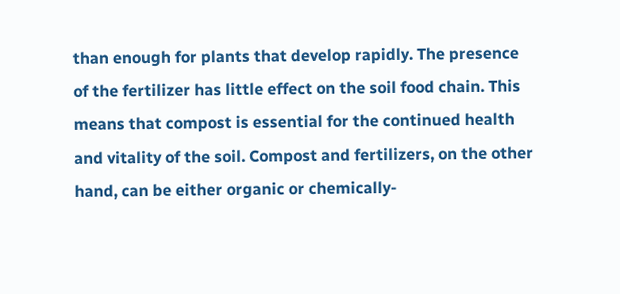than enough for plants that develop rapidly. The presence of the fertilizer has little effect on the soil food chain. This means that compost is essential for the continued health and vitality of the soil. Compost and fertilizers, on the other hand, can be either organic or chemically-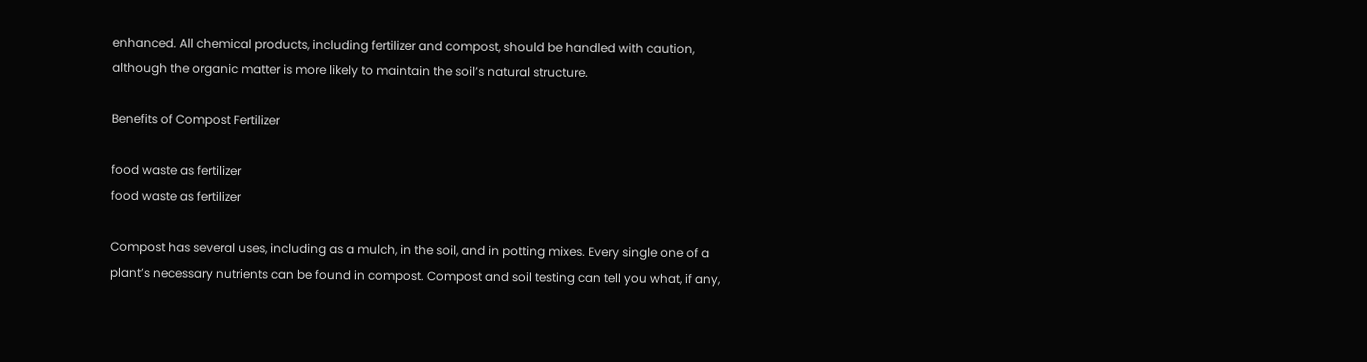enhanced. All chemical products, including fertilizer and compost, should be handled with caution, although the organic matter is more likely to maintain the soil’s natural structure.

Benefits of Compost Fertilizer

food waste as fertilizer
food waste as fertilizer

Compost has several uses, including as a mulch, in the soil, and in potting mixes. Every single one of a plant’s necessary nutrients can be found in compost. Compost and soil testing can tell you what, if any,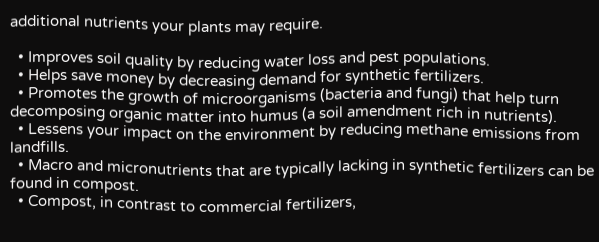additional nutrients your plants may require.

  • Improves soil quality by reducing water loss and pest populations.
  • Helps save money by decreasing demand for synthetic fertilizers.
  • Promotes the growth of microorganisms (bacteria and fungi) that help turn decomposing organic matter into humus (a soil amendment rich in nutrients).
  • Lessens your impact on the environment by reducing methane emissions from landfills.
  • Macro and micronutrients that are typically lacking in synthetic fertilizers can be found in compost.
  • Compost, in contrast to commercial fertilizers,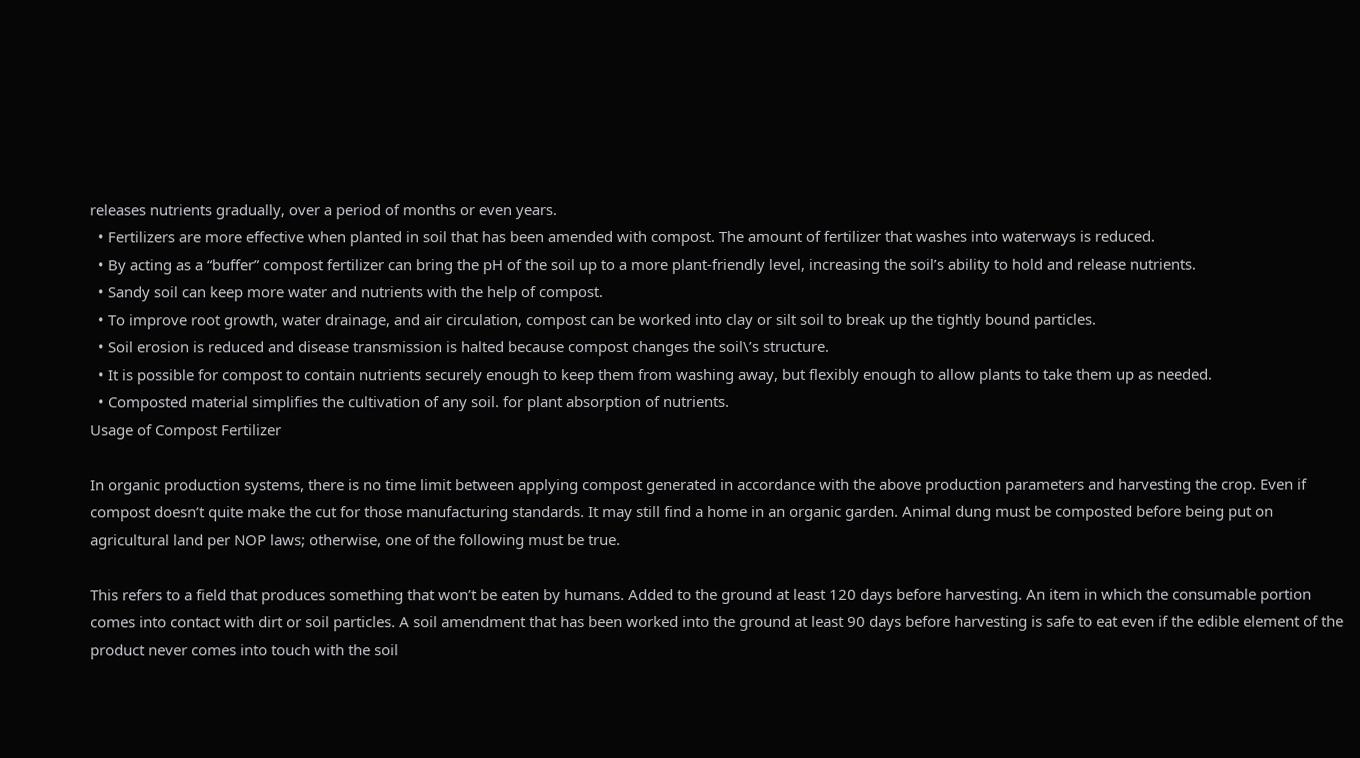releases nutrients gradually, over a period of months or even years.
  • Fertilizers are more effective when planted in soil that has been amended with compost. The amount of fertilizer that washes into waterways is reduced.
  • By acting as a “buffer” compost fertilizer can bring the pH of the soil up to a more plant-friendly level, increasing the soil’s ability to hold and release nutrients.
  • Sandy soil can keep more water and nutrients with the help of compost.
  • To improve root growth, water drainage, and air circulation, compost can be worked into clay or silt soil to break up the tightly bound particles.
  • Soil erosion is reduced and disease transmission is halted because compost changes the soil\’s structure.
  • It is possible for compost to contain nutrients securely enough to keep them from washing away, but flexibly enough to allow plants to take them up as needed.
  • Composted material simplifies the cultivation of any soil. for plant absorption of nutrients.
Usage of Compost Fertilizer

In organic production systems, there is no time limit between applying compost generated in accordance with the above production parameters and harvesting the crop. Even if compost doesn’t quite make the cut for those manufacturing standards. It may still find a home in an organic garden. Animal dung must be composted before being put on agricultural land per NOP laws; otherwise, one of the following must be true.

This refers to a field that produces something that won’t be eaten by humans. Added to the ground at least 120 days before harvesting. An item in which the consumable portion comes into contact with dirt or soil particles. A soil amendment that has been worked into the ground at least 90 days before harvesting is safe to eat even if the edible element of the product never comes into touch with the soil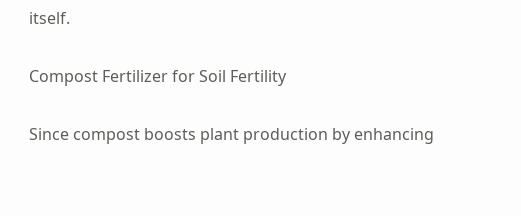itself.

Compost Fertilizer for Soil Fertility

Since compost boosts plant production by enhancing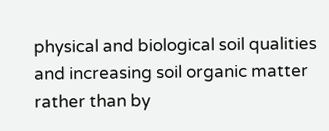physical and biological soil qualities and increasing soil organic matter rather than by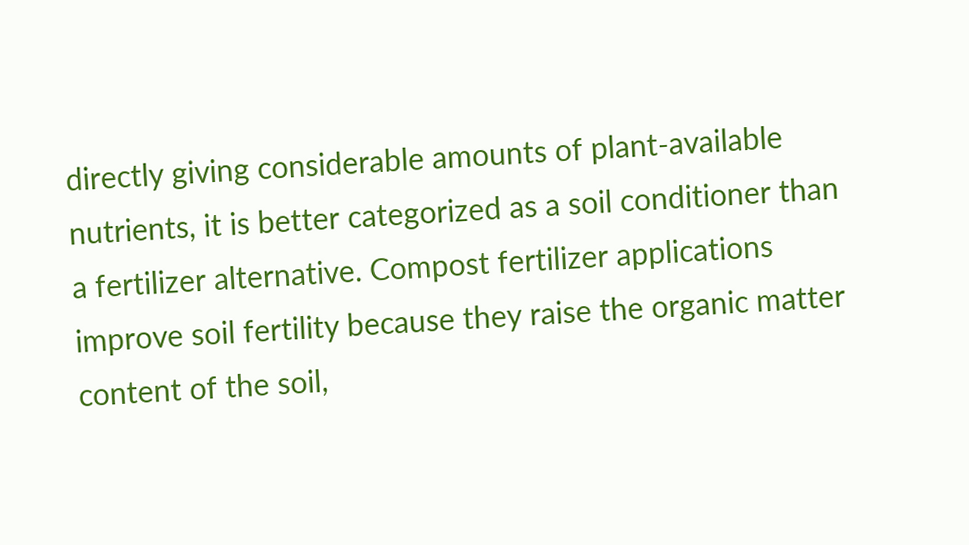directly giving considerable amounts of plant-available nutrients, it is better categorized as a soil conditioner than a fertilizer alternative. Compost fertilizer applications improve soil fertility because they raise the organic matter content of the soil,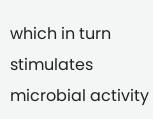which in turn stimulates microbial activity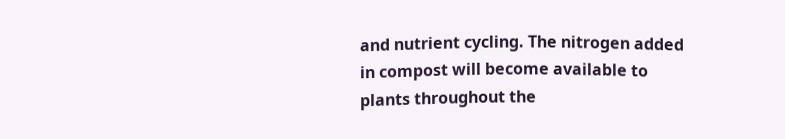and nutrient cycling. The nitrogen added in compost will become available to plants throughout the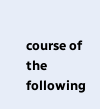course of the following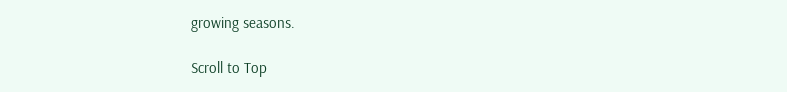growing seasons.

Scroll to Top